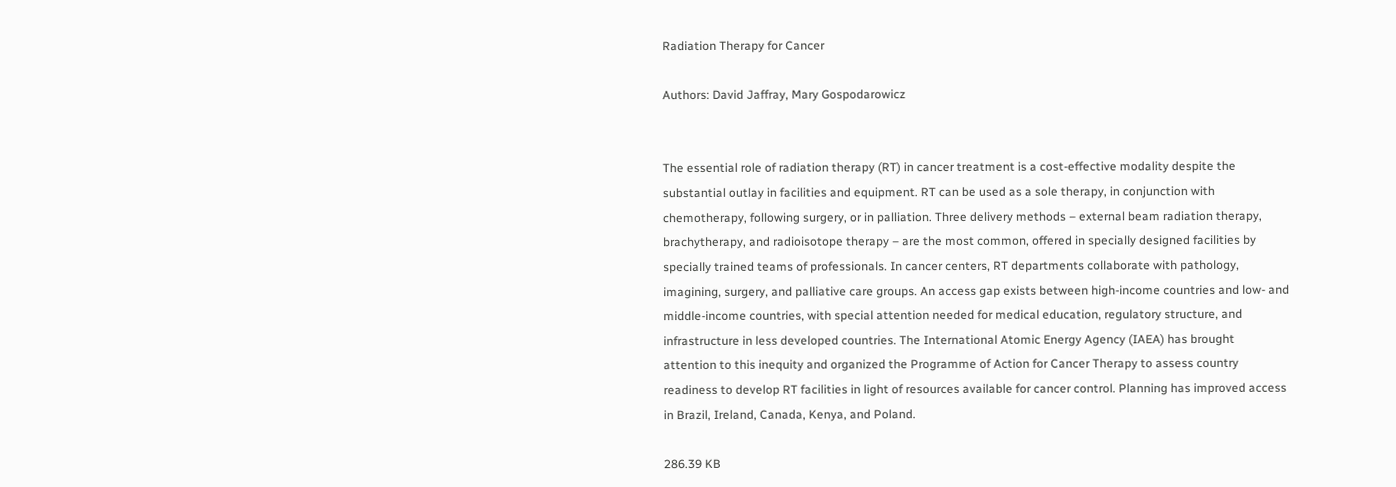Radiation Therapy for Cancer

Authors: David Jaffray, Mary Gospodarowicz


The essential role of radiation therapy (RT) in cancer treatment is a cost-effective modality despite the substantial outlay in facilities and equipment. RT can be used as a sole therapy, in conjunction with chemotherapy, following surgery, or in palliation. Three delivery methods – external beam radiation therapy, brachytherapy, and radioisotope therapy – are the most common, offered in specially designed facilities by specially trained teams of professionals. In cancer centers, RT departments collaborate with pathology, imagining, surgery, and palliative care groups. An access gap exists between high-income countries and low- and middle-income countries, with special attention needed for medical education, regulatory structure, and infrastructure in less developed countries. The International Atomic Energy Agency (IAEA) has brought attention to this inequity and organized the Programme of Action for Cancer Therapy to assess country readiness to develop RT facilities in light of resources available for cancer control. Planning has improved access in Brazil, Ireland, Canada, Kenya, and Poland.

286.39 KB